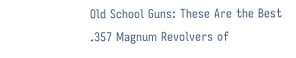Old School Guns: These Are the Best .357 Magnum Revolvers of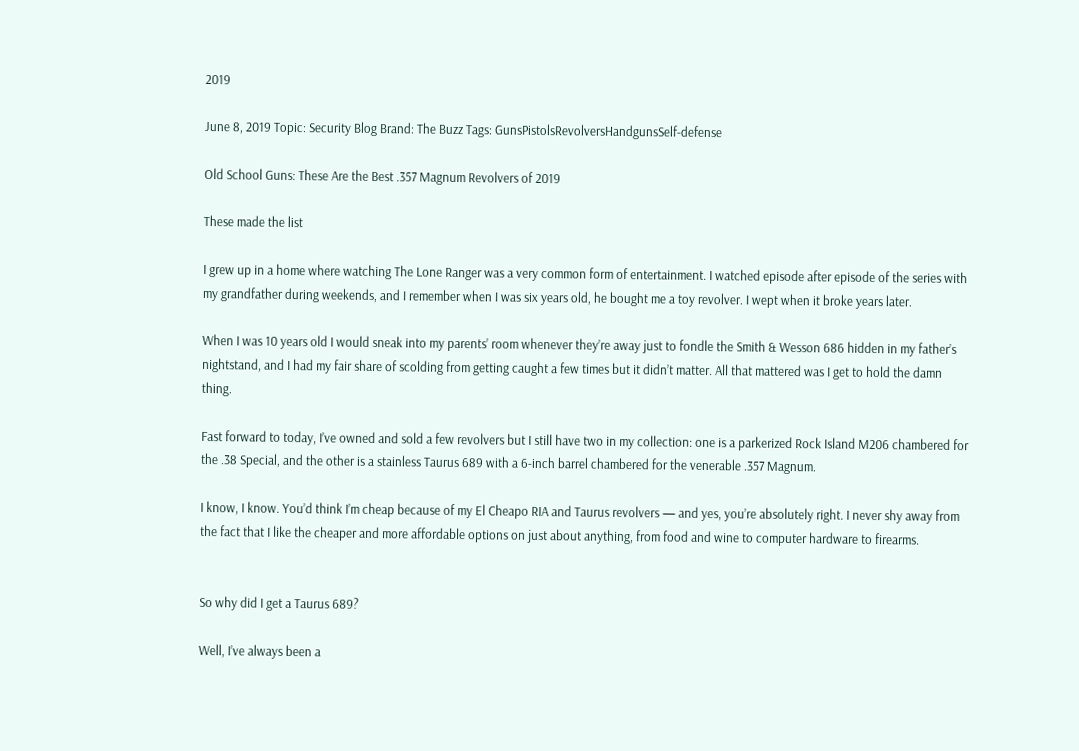2019

June 8, 2019 Topic: Security Blog Brand: The Buzz Tags: GunsPistolsRevolversHandgunsSelf-defense

Old School Guns: These Are the Best .357 Magnum Revolvers of 2019

These made the list

I grew up in a home where watching The Lone Ranger was a very common form of entertainment. I watched episode after episode of the series with my grandfather during weekends, and I remember when I was six years old, he bought me a toy revolver. I wept when it broke years later.

When I was 10 years old I would sneak into my parents’ room whenever they’re away just to fondle the Smith & Wesson 686 hidden in my father’s nightstand, and I had my fair share of scolding from getting caught a few times but it didn’t matter. All that mattered was I get to hold the damn thing.

Fast forward to today, I’ve owned and sold a few revolvers but I still have two in my collection: one is a parkerized Rock Island M206 chambered for the .38 Special, and the other is a stainless Taurus 689 with a 6-inch barrel chambered for the venerable .357 Magnum.

I know, I know. You’d think I’m cheap because of my El Cheapo RIA and Taurus revolvers — and yes, you’re absolutely right. I never shy away from the fact that I like the cheaper and more affordable options on just about anything, from food and wine to computer hardware to firearms.


So why did I get a Taurus 689?

Well, I’ve always been a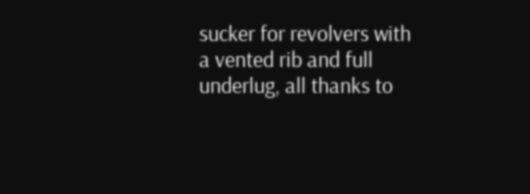sucker for revolvers with a vented rib and full underlug, all thanks to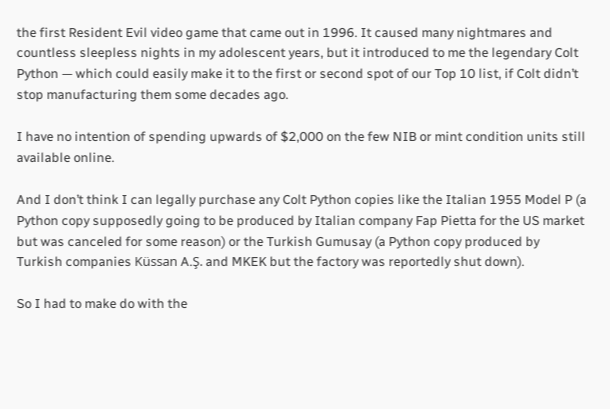the first Resident Evil video game that came out in 1996. It caused many nightmares and countless sleepless nights in my adolescent years, but it introduced to me the legendary Colt Python — which could easily make it to the first or second spot of our Top 10 list, if Colt didn’t stop manufacturing them some decades ago.

I have no intention of spending upwards of $2,000 on the few NIB or mint condition units still available online.

And I don’t think I can legally purchase any Colt Python copies like the Italian 1955 Model P (a Python copy supposedly going to be produced by Italian company Fap Pietta for the US market but was canceled for some reason) or the Turkish Gumusay (a Python copy produced by Turkish companies Küssan A.Ş. and MKEK but the factory was reportedly shut down).

So I had to make do with the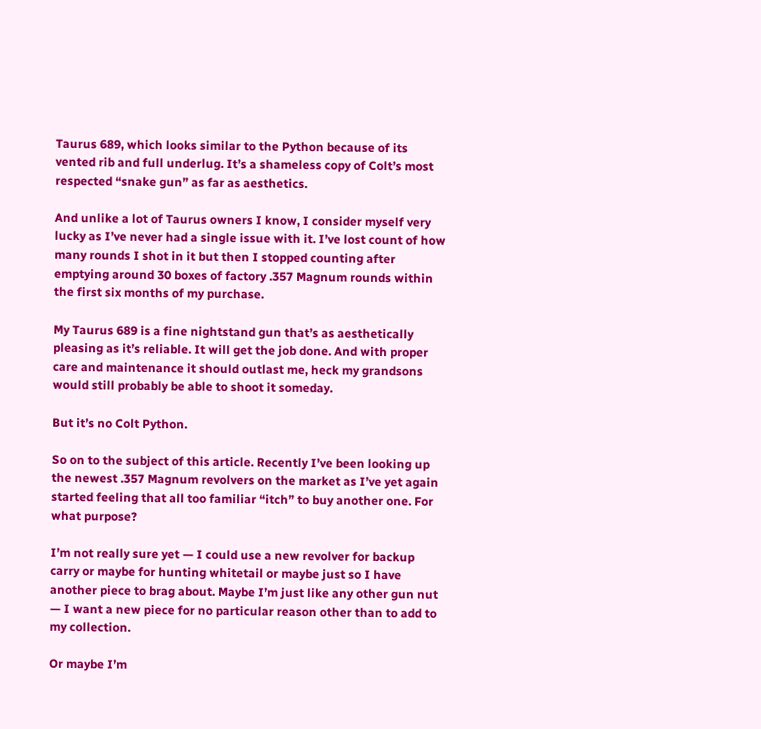Taurus 689, which looks similar to the Python because of its vented rib and full underlug. It’s a shameless copy of Colt’s most respected “snake gun” as far as aesthetics.

And unlike a lot of Taurus owners I know, I consider myself very lucky as I’ve never had a single issue with it. I’ve lost count of how many rounds I shot in it but then I stopped counting after emptying around 30 boxes of factory .357 Magnum rounds within the first six months of my purchase.

My Taurus 689 is a fine nightstand gun that’s as aesthetically pleasing as it’s reliable. It will get the job done. And with proper care and maintenance it should outlast me, heck my grandsons would still probably be able to shoot it someday.

But it’s no Colt Python.

So on to the subject of this article. Recently I’ve been looking up the newest .357 Magnum revolvers on the market as I’ve yet again started feeling that all too familiar “itch” to buy another one. For what purpose?

I’m not really sure yet — I could use a new revolver for backup carry or maybe for hunting whitetail or maybe just so I have another piece to brag about. Maybe I’m just like any other gun nut — I want a new piece for no particular reason other than to add to my collection.

Or maybe I’m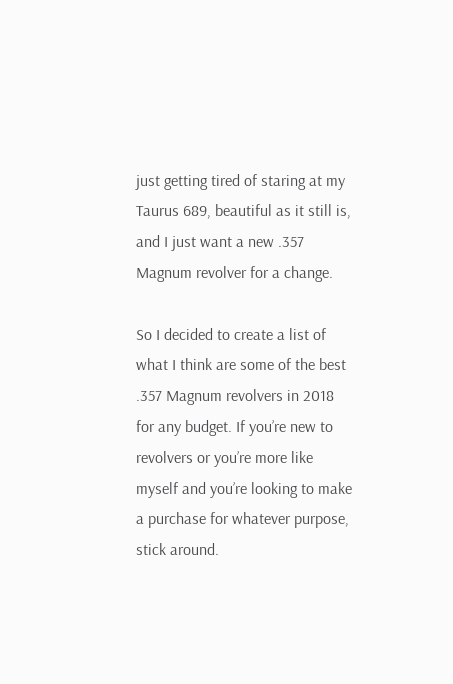just getting tired of staring at my Taurus 689, beautiful as it still is, and I just want a new .357 Magnum revolver for a change.

So I decided to create a list of what I think are some of the best .357 Magnum revolvers in 2018 for any budget. If you’re new to revolvers or you’re more like myself and you’re looking to make a purchase for whatever purpose, stick around.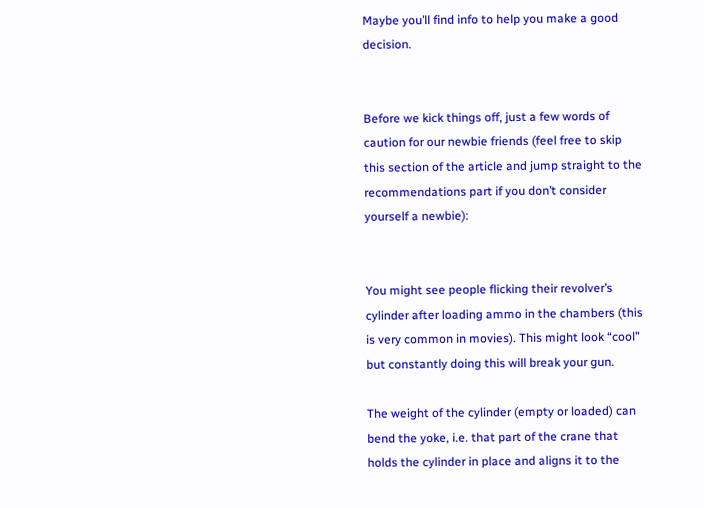Maybe you’ll find info to help you make a good decision.


Before we kick things off, just a few words of caution for our newbie friends (feel free to skip this section of the article and jump straight to the recommendations part if you don’t consider yourself a newbie):


You might see people flicking their revolver’s cylinder after loading ammo in the chambers (this is very common in movies). This might look “cool” but constantly doing this will break your gun.

The weight of the cylinder (empty or loaded) can bend the yoke, i.e. that part of the crane that holds the cylinder in place and aligns it to the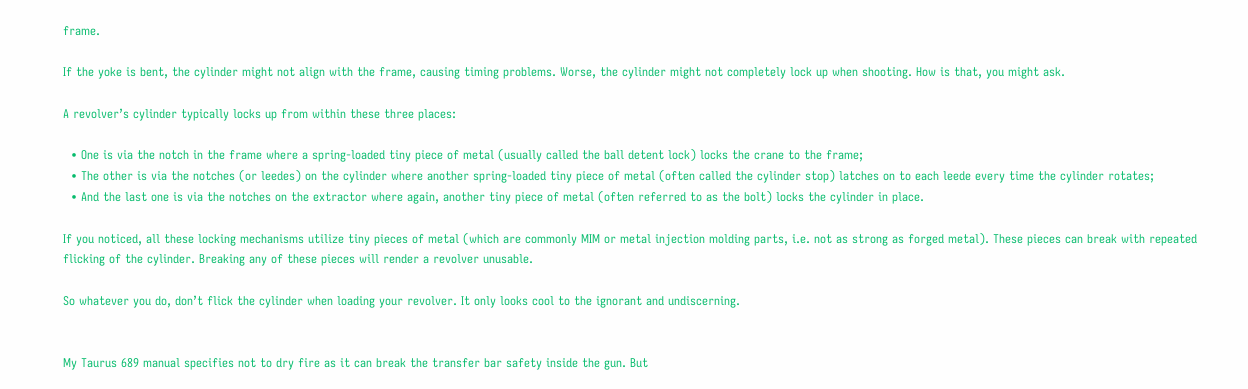frame.

If the yoke is bent, the cylinder might not align with the frame, causing timing problems. Worse, the cylinder might not completely lock up when shooting. How is that, you might ask.

A revolver’s cylinder typically locks up from within these three places:

  • One is via the notch in the frame where a spring-loaded tiny piece of metal (usually called the ball detent lock) locks the crane to the frame;
  • The other is via the notches (or leedes) on the cylinder where another spring-loaded tiny piece of metal (often called the cylinder stop) latches on to each leede every time the cylinder rotates;
  • And the last one is via the notches on the extractor where again, another tiny piece of metal (often referred to as the bolt) locks the cylinder in place.

If you noticed, all these locking mechanisms utilize tiny pieces of metal (which are commonly MIM or metal injection molding parts, i.e. not as strong as forged metal). These pieces can break with repeated flicking of the cylinder. Breaking any of these pieces will render a revolver unusable.

So whatever you do, don’t flick the cylinder when loading your revolver. It only looks cool to the ignorant and undiscerning.


My Taurus 689 manual specifies not to dry fire as it can break the transfer bar safety inside the gun. But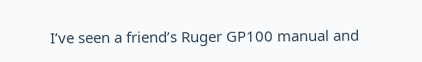I’ve seen a friend’s Ruger GP100 manual and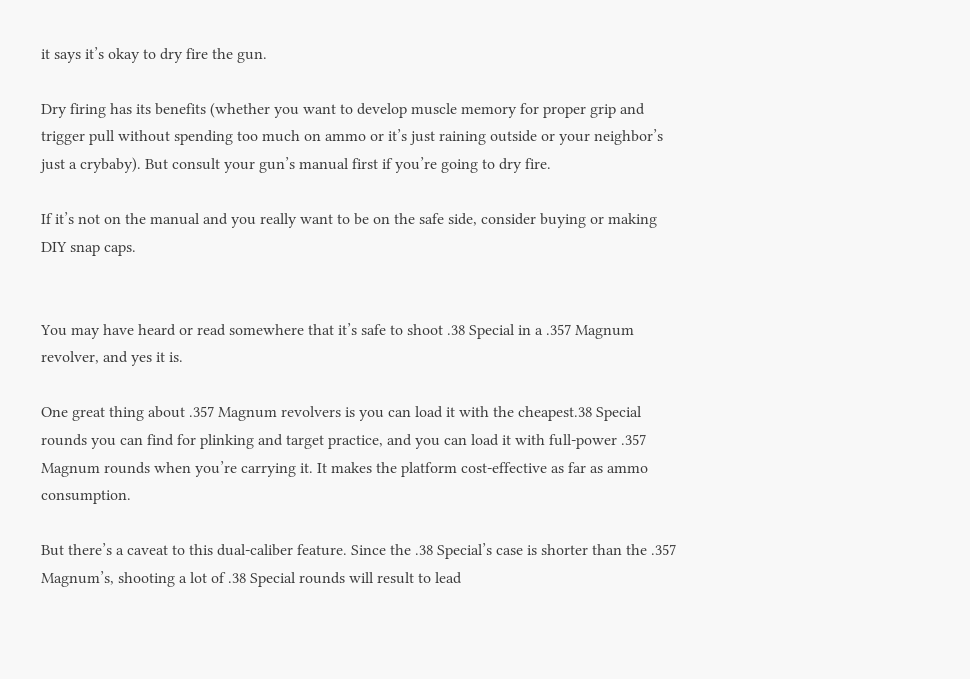it says it’s okay to dry fire the gun.

Dry firing has its benefits (whether you want to develop muscle memory for proper grip and trigger pull without spending too much on ammo or it’s just raining outside or your neighbor’s just a crybaby). But consult your gun’s manual first if you’re going to dry fire.

If it’s not on the manual and you really want to be on the safe side, consider buying or making DIY snap caps.


You may have heard or read somewhere that it’s safe to shoot .38 Special in a .357 Magnum revolver, and yes it is.

One great thing about .357 Magnum revolvers is you can load it with the cheapest.38 Special rounds you can find for plinking and target practice, and you can load it with full-power .357 Magnum rounds when you’re carrying it. It makes the platform cost-effective as far as ammo consumption.

But there’s a caveat to this dual-caliber feature. Since the .38 Special’s case is shorter than the .357 Magnum’s, shooting a lot of .38 Special rounds will result to lead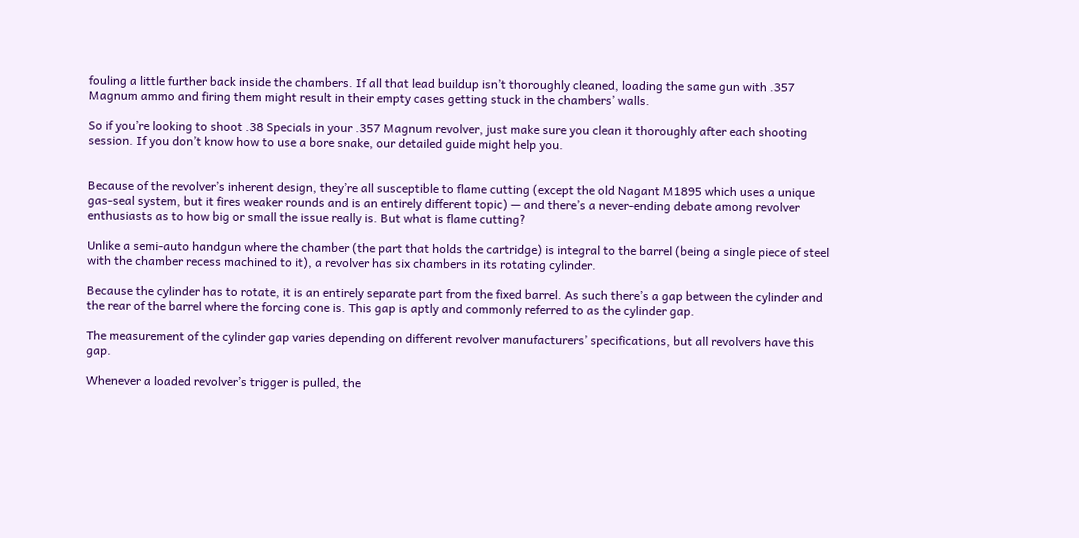fouling a little further back inside the chambers. If all that lead buildup isn’t thoroughly cleaned, loading the same gun with .357 Magnum ammo and firing them might result in their empty cases getting stuck in the chambers’ walls.

So if you’re looking to shoot .38 Specials in your .357 Magnum revolver, just make sure you clean it thoroughly after each shooting session. If you don’t know how to use a bore snake, our detailed guide might help you.


Because of the revolver’s inherent design, they’re all susceptible to flame cutting (except the old Nagant M1895 which uses a unique gas-seal system, but it fires weaker rounds and is an entirely different topic) — and there’s a never-ending debate among revolver enthusiasts as to how big or small the issue really is. But what is flame cutting?

Unlike a semi-auto handgun where the chamber (the part that holds the cartridge) is integral to the barrel (being a single piece of steel with the chamber recess machined to it), a revolver has six chambers in its rotating cylinder.

Because the cylinder has to rotate, it is an entirely separate part from the fixed barrel. As such there’s a gap between the cylinder and the rear of the barrel where the forcing cone is. This gap is aptly and commonly referred to as the cylinder gap.

The measurement of the cylinder gap varies depending on different revolver manufacturers’ specifications, but all revolvers have this gap.

Whenever a loaded revolver’s trigger is pulled, the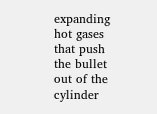expanding hot gases that push the bullet out of the cylinder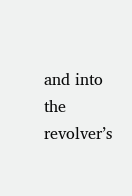and into the revolver’s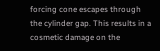forcing cone escapes through the cylinder gap. This results in a cosmetic damage on the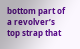bottom part of a revolver’s top strap that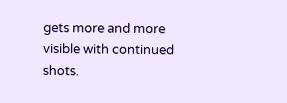gets more and more visible with continued shots.